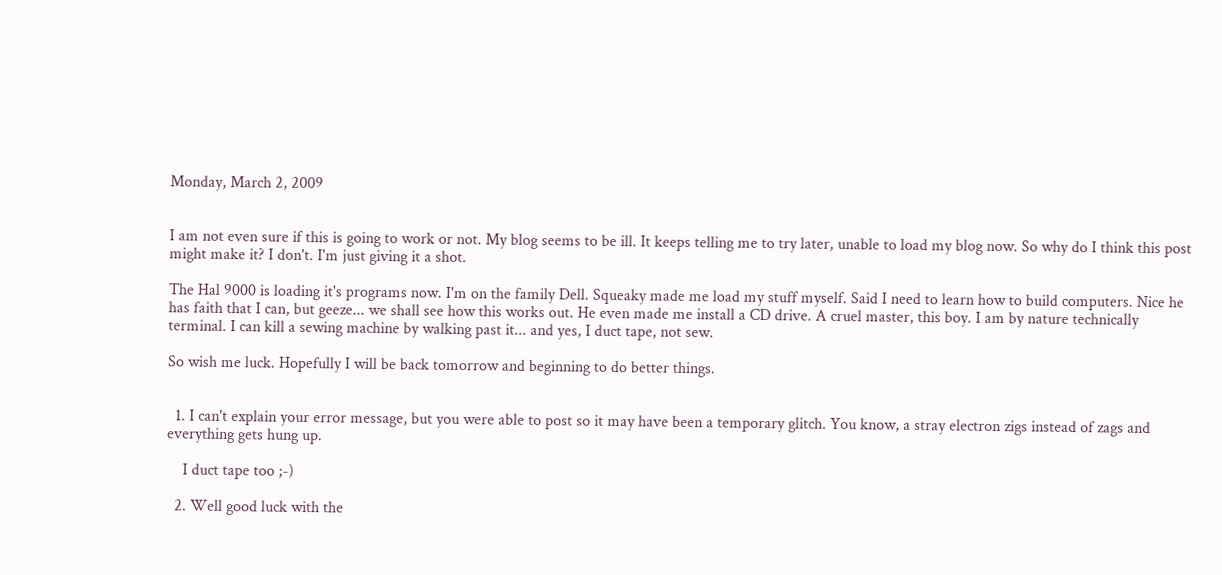Monday, March 2, 2009


I am not even sure if this is going to work or not. My blog seems to be ill. It keeps telling me to try later, unable to load my blog now. So why do I think this post might make it? I don't. I'm just giving it a shot.

The Hal 9000 is loading it's programs now. I'm on the family Dell. Squeaky made me load my stuff myself. Said I need to learn how to build computers. Nice he has faith that I can, but geeze... we shall see how this works out. He even made me install a CD drive. A cruel master, this boy. I am by nature technically terminal. I can kill a sewing machine by walking past it... and yes, I duct tape, not sew.

So wish me luck. Hopefully I will be back tomorrow and beginning to do better things.


  1. I can't explain your error message, but you were able to post so it may have been a temporary glitch. You know, a stray electron zigs instead of zags and everything gets hung up.

    I duct tape too ;-)

  2. Well good luck with the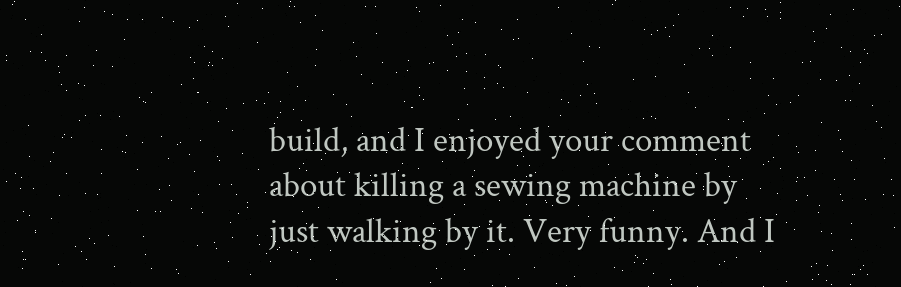build, and I enjoyed your comment about killing a sewing machine by just walking by it. Very funny. And I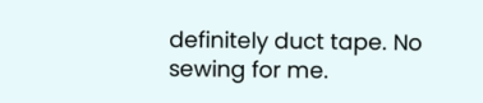definitely duct tape. No sewing for me.